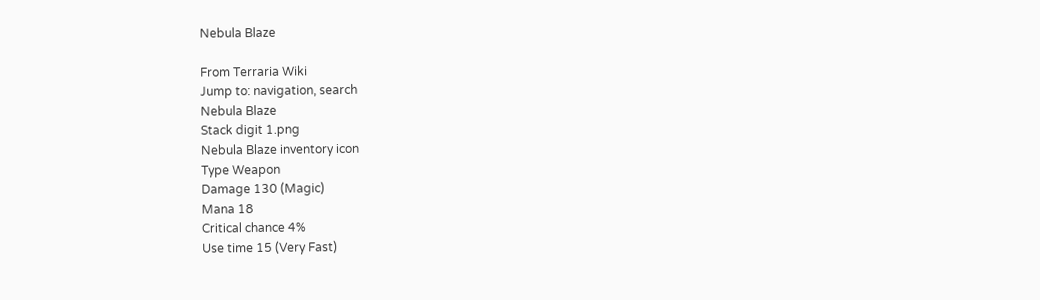Nebula Blaze

From Terraria Wiki
Jump to: navigation, search
Nebula Blaze
Stack digit 1.png
Nebula Blaze inventory icon
Type Weapon
Damage 130 (Magic)
Mana 18
Critical chance 4%
Use time 15 (Very Fast)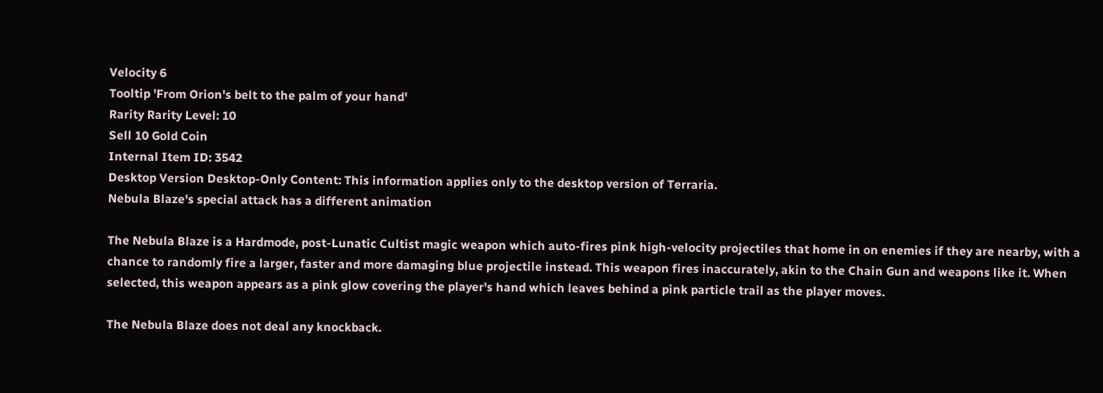Velocity 6
Tooltip 'From Orion's belt to the palm of your hand'
Rarity Rarity Level: 10
Sell 10 Gold Coin
Internal Item ID: 3542
Desktop Version Desktop-Only Content: This information applies only to the desktop version of Terraria.
Nebula Blaze's special attack has a different animation

The Nebula Blaze is a Hardmode, post-Lunatic Cultist magic weapon which auto-fires pink high-velocity projectiles that home in on enemies if they are nearby, with a chance to randomly fire a larger, faster and more damaging blue projectile instead. This weapon fires inaccurately, akin to the Chain Gun and weapons like it. When selected, this weapon appears as a pink glow covering the player's hand which leaves behind a pink particle trail as the player moves.

The Nebula Blaze does not deal any knockback.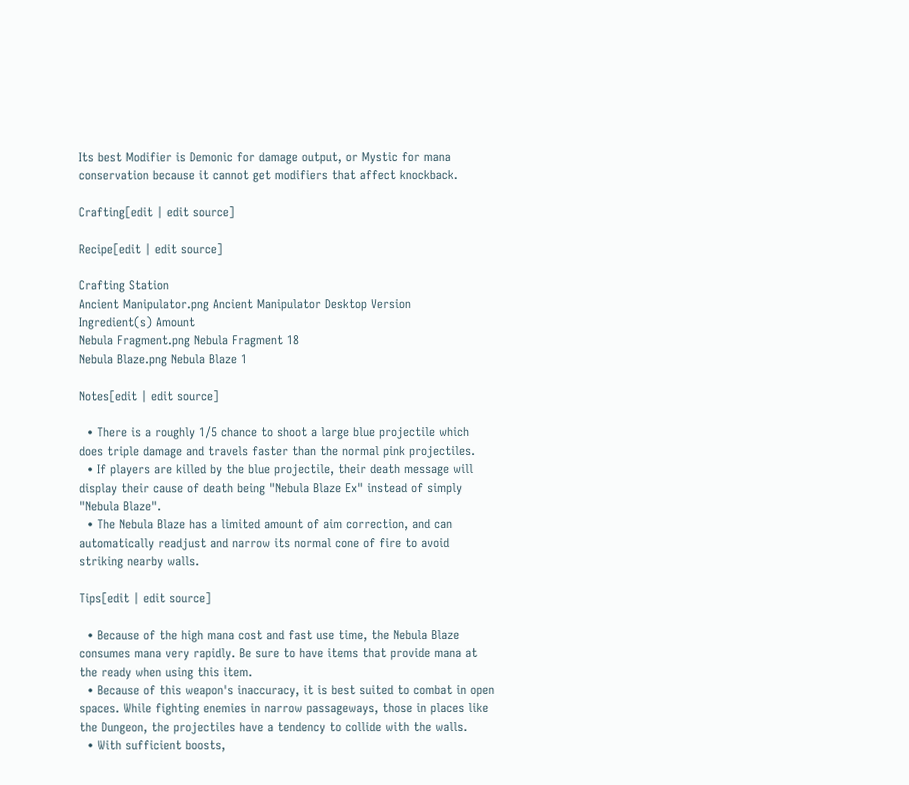Its best Modifier is Demonic for damage output, or Mystic for mana conservation because it cannot get modifiers that affect knockback.

Crafting[edit | edit source]

Recipe[edit | edit source]

Crafting Station
Ancient Manipulator.png Ancient Manipulator Desktop Version
Ingredient(s) Amount
Nebula Fragment.png Nebula Fragment 18
Nebula Blaze.png Nebula Blaze 1

Notes[edit | edit source]

  • There is a roughly 1/5 chance to shoot a large blue projectile which does triple damage and travels faster than the normal pink projectiles.
  • If players are killed by the blue projectile, their death message will display their cause of death being "Nebula Blaze Ex" instead of simply "Nebula Blaze".
  • The Nebula Blaze has a limited amount of aim correction, and can automatically readjust and narrow its normal cone of fire to avoid striking nearby walls.

Tips[edit | edit source]

  • Because of the high mana cost and fast use time, the Nebula Blaze consumes mana very rapidly. Be sure to have items that provide mana at the ready when using this item.
  • Because of this weapon's inaccuracy, it is best suited to combat in open spaces. While fighting enemies in narrow passageways, those in places like the Dungeon, the projectiles have a tendency to collide with the walls.
  • With sufficient boosts,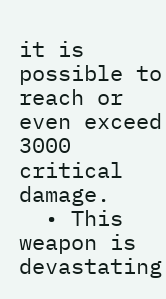it is possible to reach or even exceed 3000 critical damage.
  • This weapon is devastating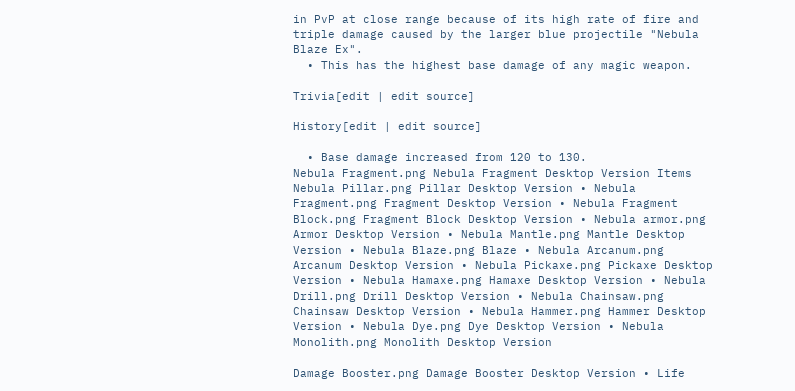in PvP at close range because of its high rate of fire and triple damage caused by the larger blue projectile "Nebula Blaze Ex".
  • This has the highest base damage of any magic weapon.

Trivia[edit | edit source]

History[edit | edit source]

  • Base damage increased from 120 to 130.
Nebula Fragment.png Nebula Fragment Desktop Version Items
Nebula Pillar.png Pillar Desktop Version • Nebula Fragment.png Fragment Desktop Version • Nebula Fragment Block.png Fragment Block Desktop Version • Nebula armor.png Armor Desktop Version • Nebula Mantle.png Mantle Desktop Version • Nebula Blaze.png Blaze • Nebula Arcanum.png Arcanum Desktop Version • Nebula Pickaxe.png Pickaxe Desktop Version • Nebula Hamaxe.png Hamaxe Desktop Version • Nebula Drill.png Drill Desktop Version • Nebula Chainsaw.png Chainsaw Desktop Version • Nebula Hammer.png Hammer Desktop Version • Nebula Dye.png Dye Desktop Version • Nebula Monolith.png Monolith Desktop Version

Damage Booster.png Damage Booster Desktop Version • Life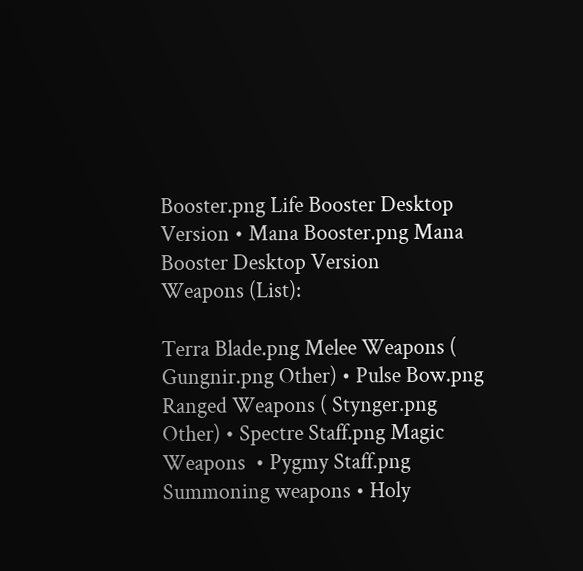Booster.png Life Booster Desktop Version • Mana Booster.png Mana Booster Desktop Version
Weapons (List):

Terra Blade.png Melee Weapons ( Gungnir.png Other) • Pulse Bow.png Ranged Weapons ( Stynger.png Other) • Spectre Staff.png Magic Weapons  • Pygmy Staff.png Summoning weapons • Holy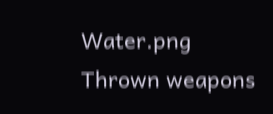Water.png Thrown weapons